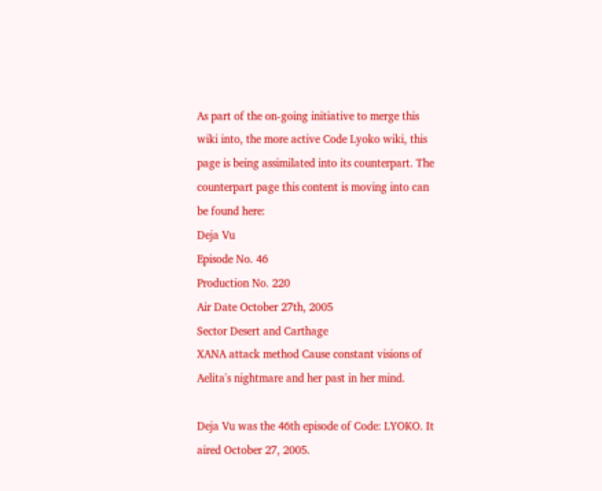As part of the on-going initiative to merge this wiki into, the more active Code Lyoko wiki, this page is being assimilated into its counterpart. The counterpart page this content is moving into can be found here:
Deja Vu
Episode No. 46
Production No. 220
Air Date October 27th, 2005
Sector Desert and Carthage
XANA attack method Cause constant visions of Aelita's nightmare and her past in her mind.

Deja Vu was the 46th episode of Code: LYOKO. It aired October 27, 2005.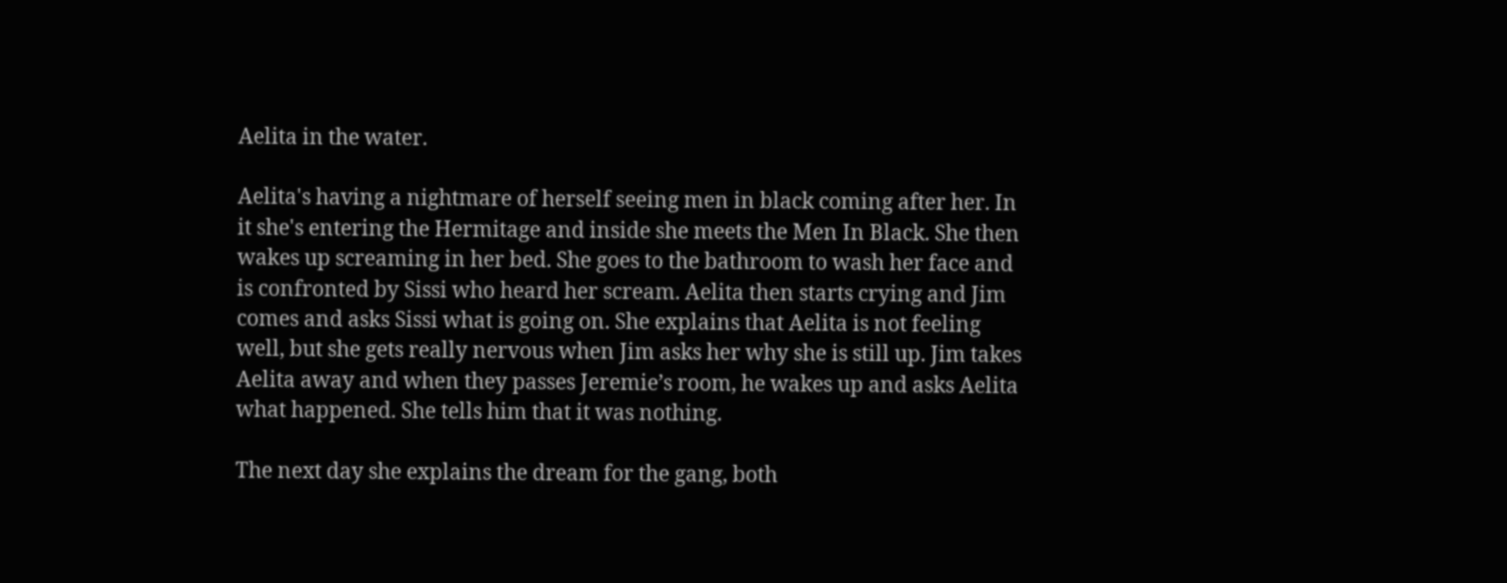Aelita in the water.

Aelita's having a nightmare of herself seeing men in black coming after her. In it she's entering the Hermitage and inside she meets the Men In Black. She then wakes up screaming in her bed. She goes to the bathroom to wash her face and is confronted by Sissi who heard her scream. Aelita then starts crying and Jim comes and asks Sissi what is going on. She explains that Aelita is not feeling well, but she gets really nervous when Jim asks her why she is still up. Jim takes Aelita away and when they passes Jeremie’s room, he wakes up and asks Aelita what happened. She tells him that it was nothing.

The next day she explains the dream for the gang, both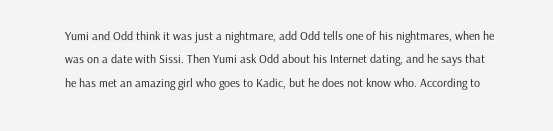Yumi and Odd think it was just a nightmare, add Odd tells one of his nightmares, when he was on a date with Sissi. Then Yumi ask Odd about his Internet dating, and he says that he has met an amazing girl who goes to Kadic, but he does not know who. According to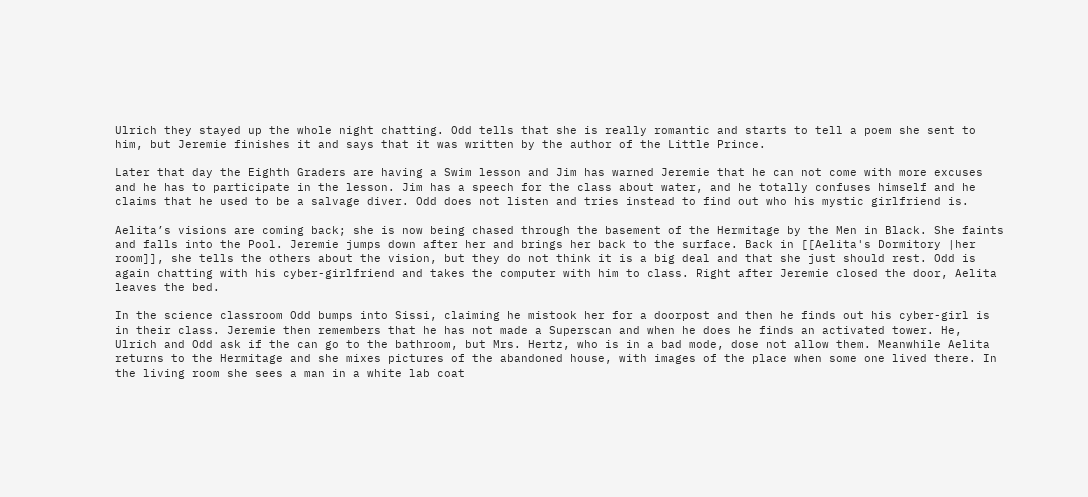Ulrich they stayed up the whole night chatting. Odd tells that she is really romantic and starts to tell a poem she sent to him, but Jeremie finishes it and says that it was written by the author of the Little Prince.

Later that day the Eighth Graders are having a Swim lesson and Jim has warned Jeremie that he can not come with more excuses and he has to participate in the lesson. Jim has a speech for the class about water, and he totally confuses himself and he claims that he used to be a salvage diver. Odd does not listen and tries instead to find out who his mystic girlfriend is.

Aelita’s visions are coming back; she is now being chased through the basement of the Hermitage by the Men in Black. She faints and falls into the Pool. Jeremie jumps down after her and brings her back to the surface. Back in [[Aelita's Dormitory |her room]], she tells the others about the vision, but they do not think it is a big deal and that she just should rest. Odd is again chatting with his cyber-girlfriend and takes the computer with him to class. Right after Jeremie closed the door, Aelita leaves the bed.

In the science classroom Odd bumps into Sissi, claiming he mistook her for a doorpost and then he finds out his cyber-girl is in their class. Jeremie then remembers that he has not made a Superscan and when he does he finds an activated tower. He, Ulrich and Odd ask if the can go to the bathroom, but Mrs. Hertz, who is in a bad mode, dose not allow them. Meanwhile Aelita returns to the Hermitage and she mixes pictures of the abandoned house, with images of the place when some one lived there. In the living room she sees a man in a white lab coat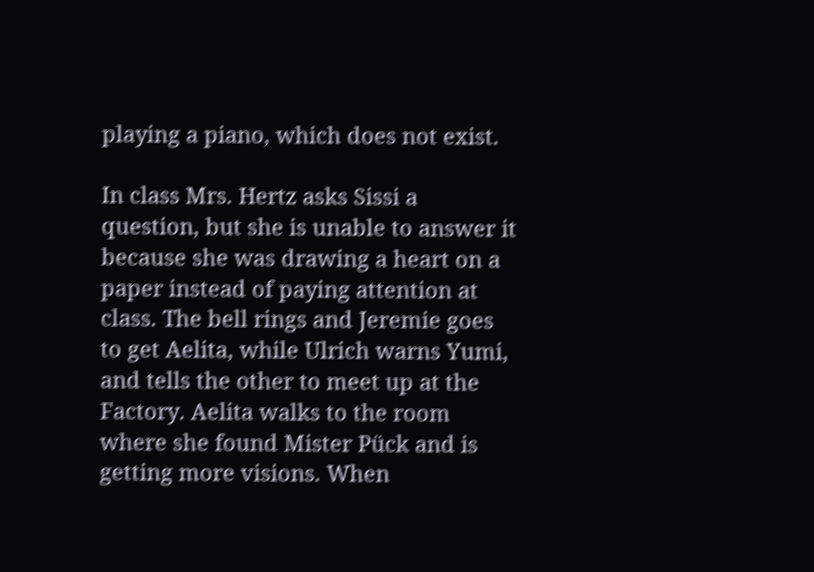playing a piano, which does not exist.

In class Mrs. Hertz asks Sissi a question, but she is unable to answer it because she was drawing a heart on a paper instead of paying attention at class. The bell rings and Jeremie goes to get Aelita, while Ulrich warns Yumi, and tells the other to meet up at the Factory. Aelita walks to the room where she found Mister Pück and is getting more visions. When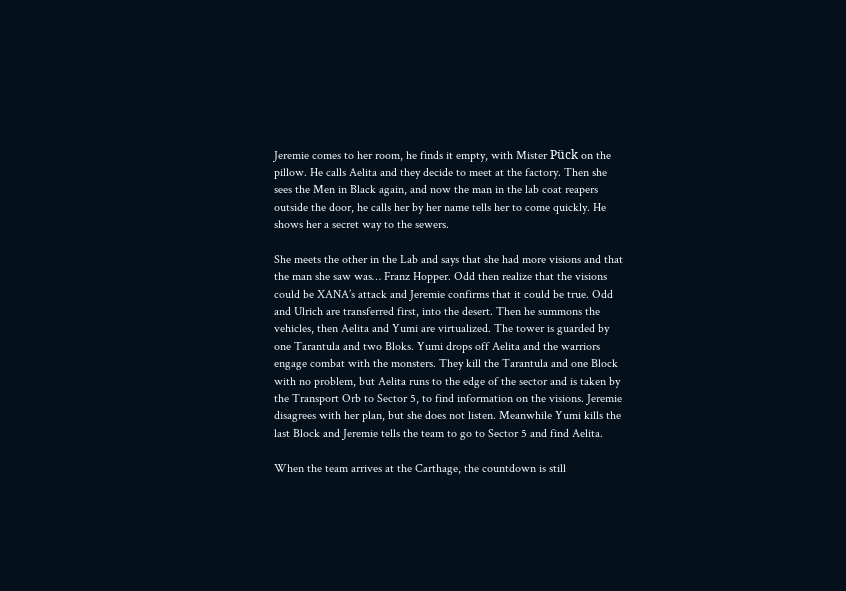Jeremie comes to her room, he finds it empty, with Mister Pück on the pillow. He calls Aelita and they decide to meet at the factory. Then she sees the Men in Black again, and now the man in the lab coat reapers outside the door, he calls her by her name tells her to come quickly. He shows her a secret way to the sewers.

She meets the other in the Lab and says that she had more visions and that the man she saw was… Franz Hopper. Odd then realize that the visions could be XANA’s attack and Jeremie confirms that it could be true. Odd and Ulrich are transferred first, into the desert. Then he summons the vehicles, then Aelita and Yumi are virtualized. The tower is guarded by one Tarantula and two Bloks. Yumi drops off Aelita and the warriors engage combat with the monsters. They kill the Tarantula and one Block with no problem, but Aelita runs to the edge of the sector and is taken by the Transport Orb to Sector 5, to find information on the visions. Jeremie disagrees with her plan, but she does not listen. Meanwhile Yumi kills the last Block and Jeremie tells the team to go to Sector 5 and find Aelita.

When the team arrives at the Carthage, the countdown is still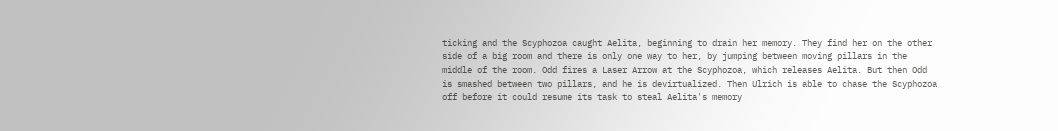ticking and the Scyphozoa caught Aelita, beginning to drain her memory. They find her on the other side of a big room and there is only one way to her, by jumping between moving pillars in the middle of the room. Odd fires a Laser Arrow at the Scyphozoa, which releases Aelita. But then Odd is smashed between two pillars, and he is devirtualized. Then Ulrich is able to chase the Scyphozoa off before it could resume its task to steal Aelita's memory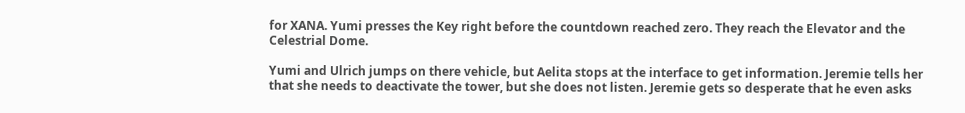for XANA. Yumi presses the Key right before the countdown reached zero. They reach the Elevator and the Celestrial Dome.

Yumi and Ulrich jumps on there vehicle, but Aelita stops at the interface to get information. Jeremie tells her that she needs to deactivate the tower, but she does not listen. Jeremie gets so desperate that he even asks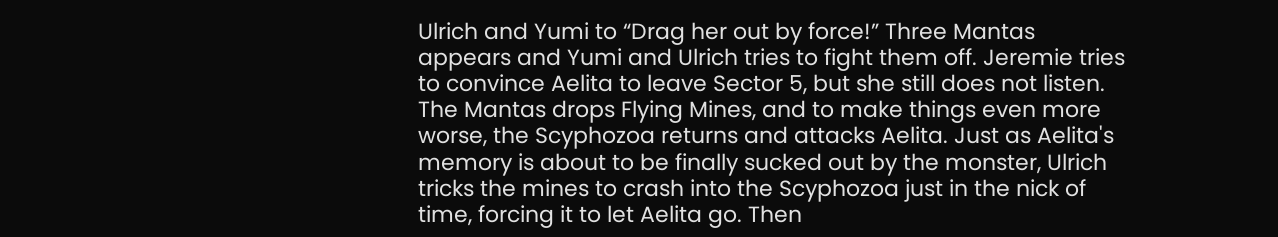Ulrich and Yumi to “Drag her out by force!” Three Mantas appears and Yumi and Ulrich tries to fight them off. Jeremie tries to convince Aelita to leave Sector 5, but she still does not listen. The Mantas drops Flying Mines, and to make things even more worse, the Scyphozoa returns and attacks Aelita. Just as Aelita's memory is about to be finally sucked out by the monster, Ulrich tricks the mines to crash into the Scyphozoa just in the nick of time, forcing it to let Aelita go. Then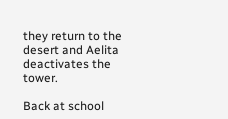they return to the desert and Aelita deactivates the tower.

Back at school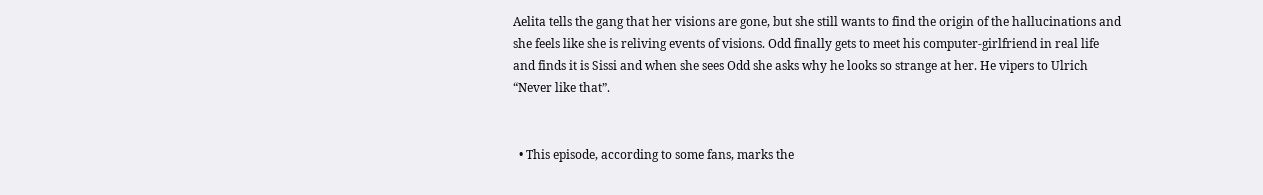Aelita tells the gang that her visions are gone, but she still wants to find the origin of the hallucinations and she feels like she is reliving events of visions. Odd finally gets to meet his computer-girlfriend in real life and finds it is Sissi and when she sees Odd she asks why he looks so strange at her. He vipers to Ulrich “Never like that”.


  • This episode, according to some fans, marks the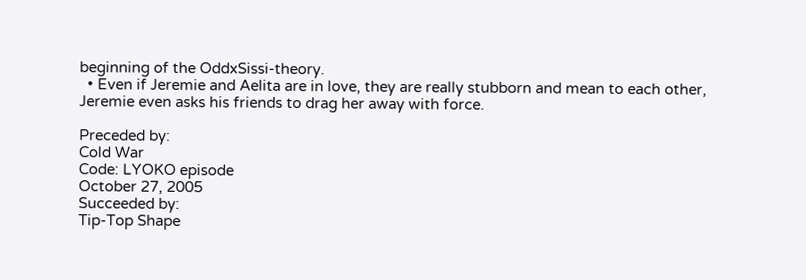beginning of the OddxSissi-theory.
  • Even if Jeremie and Aelita are in love, they are really stubborn and mean to each other, Jeremie even asks his friends to drag her away with force.

Preceded by:
Cold War
Code: LYOKO episode
October 27, 2005
Succeeded by:
Tip-Top Shape